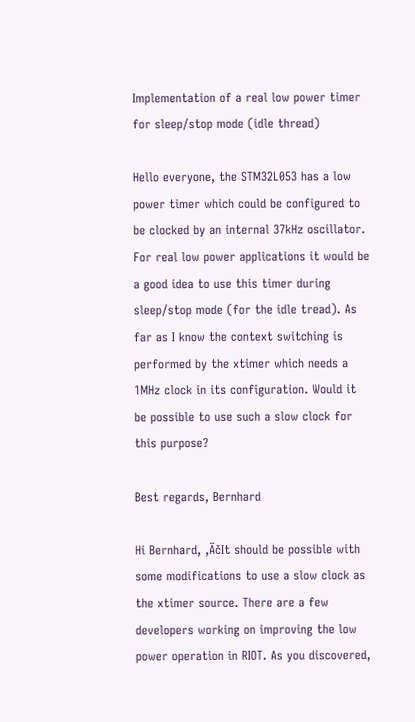Implementation of a real low power timer for sleep/stop mode (idle thread)

Hello everyone, the STM32L053 has a low power timer which could be configured to be clocked by an internal 37kHz oscillator. For real low power applications it would be a good idea to use this timer during sleep/stop mode (for the idle tread). As far as I know the context switching is performed by the xtimer which needs a 1MHz clock in its configuration. Would it be possible to use such a slow clock for this purpose?

Best regards, Bernhard

Hi Bernhard, ‚ÄčIt should be possible with some modifications to use a slow clock as the xtimer source. There are a few developers working on improving the low power operation in RIOT. As you discovered,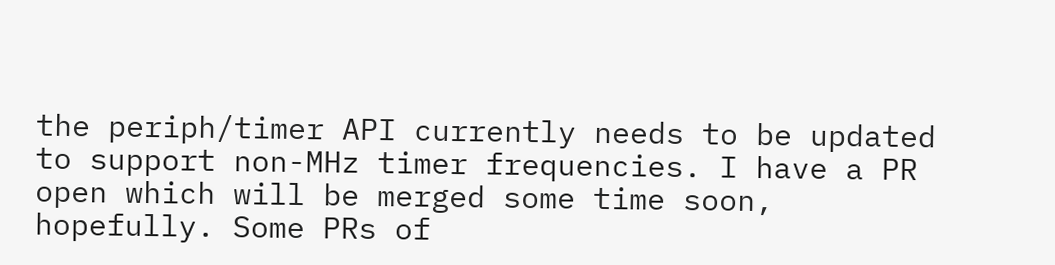the periph/timer API currently needs to be updated to support non-MHz timer frequencies. I have a PR open which will be merged some time soon, hopefully. Some PRs of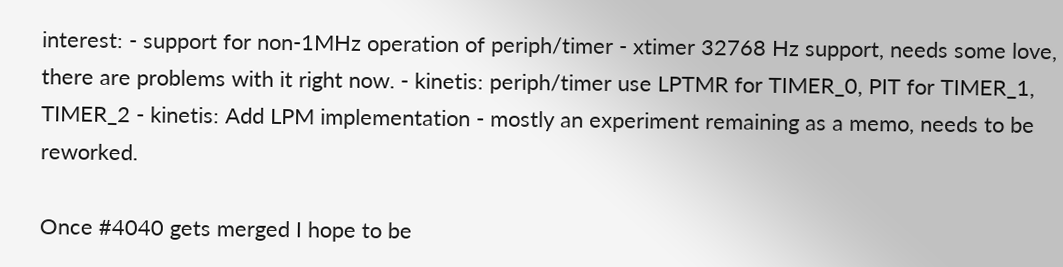interest: - support for non-1MHz operation of periph/timer - xtimer 32768 Hz support, needs some love, there are problems with it right now. - kinetis: periph/timer use LPTMR for TIMER_0, PIT for TIMER_1, TIMER_2 - kinetis: Add LPM implementation - mostly an experiment remaining as a memo, needs to be reworked.

Once #4040 gets merged I hope to be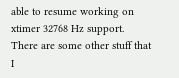able to resume working on xtimer 32768 Hz support. There are some other stuff that I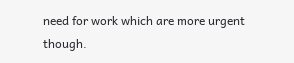need for work which are more urgent though.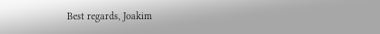Best regards, Joakim